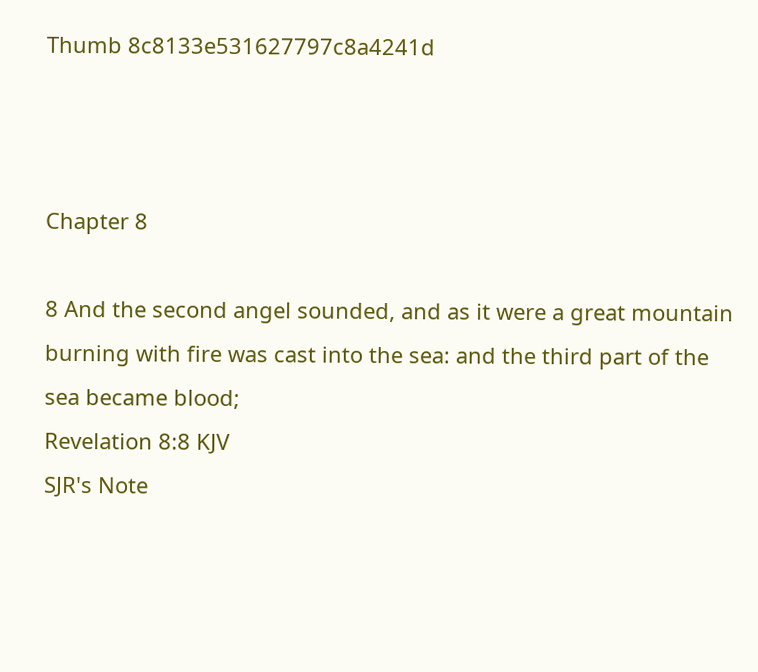Thumb 8c8133e531627797c8a4241d



Chapter 8

8 And the second angel sounded, and as it were a great mountain burning with fire was cast into the sea: and the third part of the sea became blood;
Revelation 8:8 KJV
SJR's Note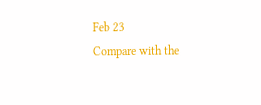Feb 23
Compare with the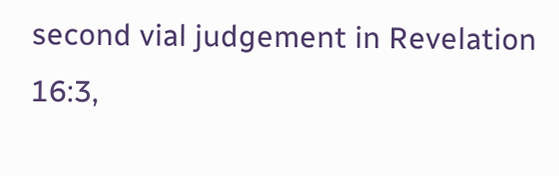second vial judgement in Revelation 16:3,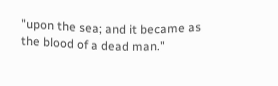"upon the sea; and it became as the blood of a dead man."